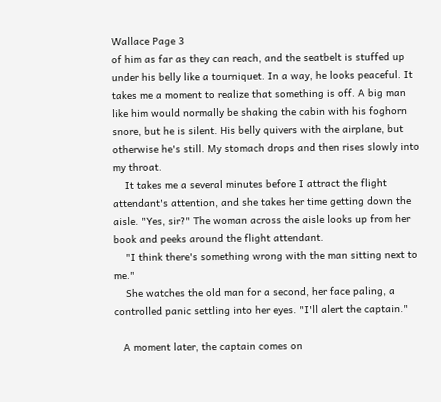Wallace Page 3
of him as far as they can reach, and the seatbelt is stuffed up under his belly like a tourniquet. In a way, he looks peaceful. It takes me a moment to realize that something is off. A big man like him would normally be shaking the cabin with his foghorn snore, but he is silent. His belly quivers with the airplane, but otherwise he's still. My stomach drops and then rises slowly into my throat.
    It takes me a several minutes before I attract the flight attendant's attention, and she takes her time getting down the aisle. "Yes, sir?" The woman across the aisle looks up from her book and peeks around the flight attendant.
    "I think there's something wrong with the man sitting next to me."
    She watches the old man for a second, her face paling, a controlled panic settling into her eyes. "I'll alert the captain."

   A moment later, the captain comes on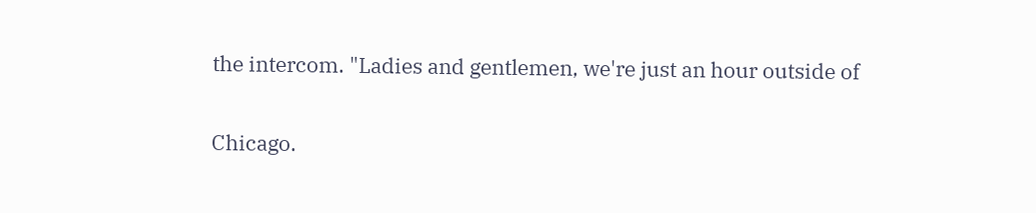the intercom. "Ladies and gentlemen, we're just an hour outside of

Chicago.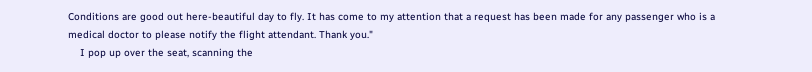Conditions are good out here-beautiful day to fly. It has come to my attention that a request has been made for any passenger who is a medical doctor to please notify the flight attendant. Thank you."
    I pop up over the seat, scanning the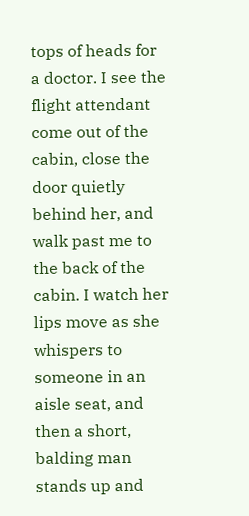tops of heads for a doctor. I see the flight attendant come out of the cabin, close the door quietly behind her, and walk past me to the back of the cabin. I watch her lips move as she whispers to someone in an aisle seat, and then a short, balding man stands up and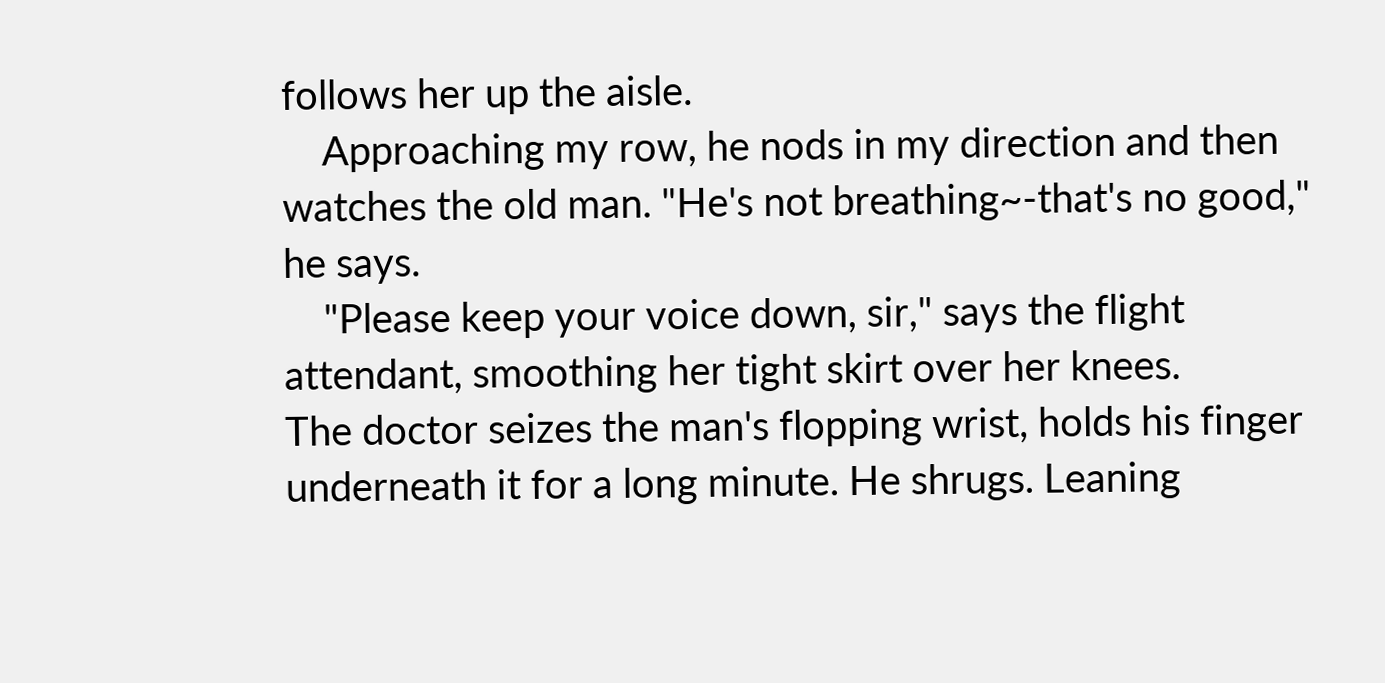follows her up the aisle.
    Approaching my row, he nods in my direction and then watches the old man. "He's not breathing~-that's no good," he says.
    "Please keep your voice down, sir," says the flight attendant, smoothing her tight skirt over her knees.
The doctor seizes the man's flopping wrist, holds his finger underneath it for a long minute. He shrugs. Leaning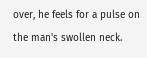over, he feels for a pulse on the man's swollen neck.